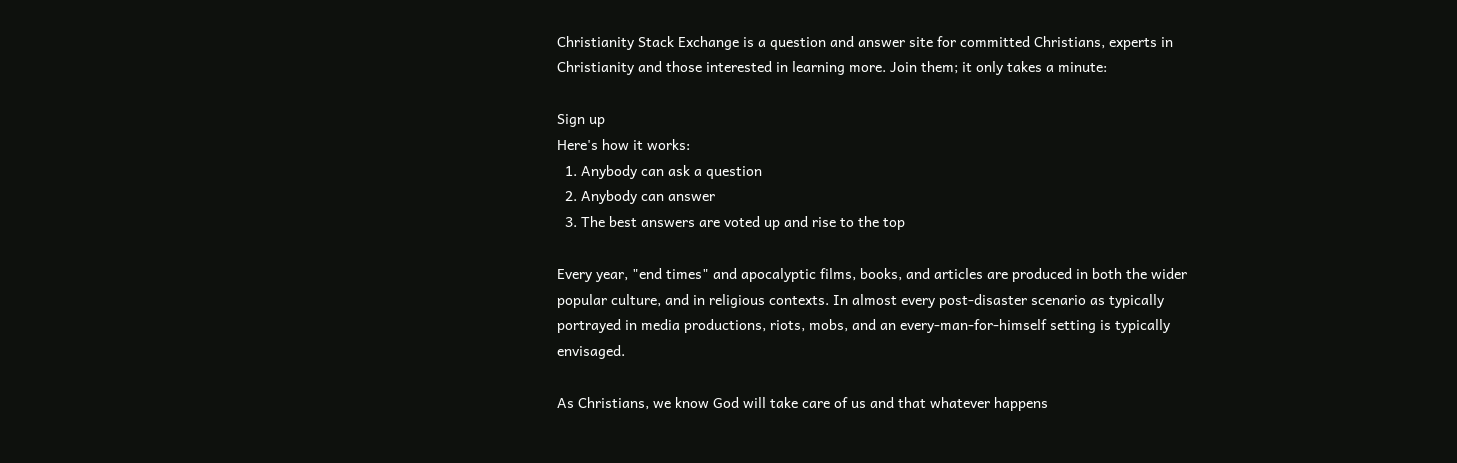Christianity Stack Exchange is a question and answer site for committed Christians, experts in Christianity and those interested in learning more. Join them; it only takes a minute:

Sign up
Here's how it works:
  1. Anybody can ask a question
  2. Anybody can answer
  3. The best answers are voted up and rise to the top

Every year, "end times" and apocalyptic films, books, and articles are produced in both the wider popular culture, and in religious contexts. In almost every post-disaster scenario as typically portrayed in media productions, riots, mobs, and an every-man-for-himself setting is typically envisaged.

As Christians, we know God will take care of us and that whatever happens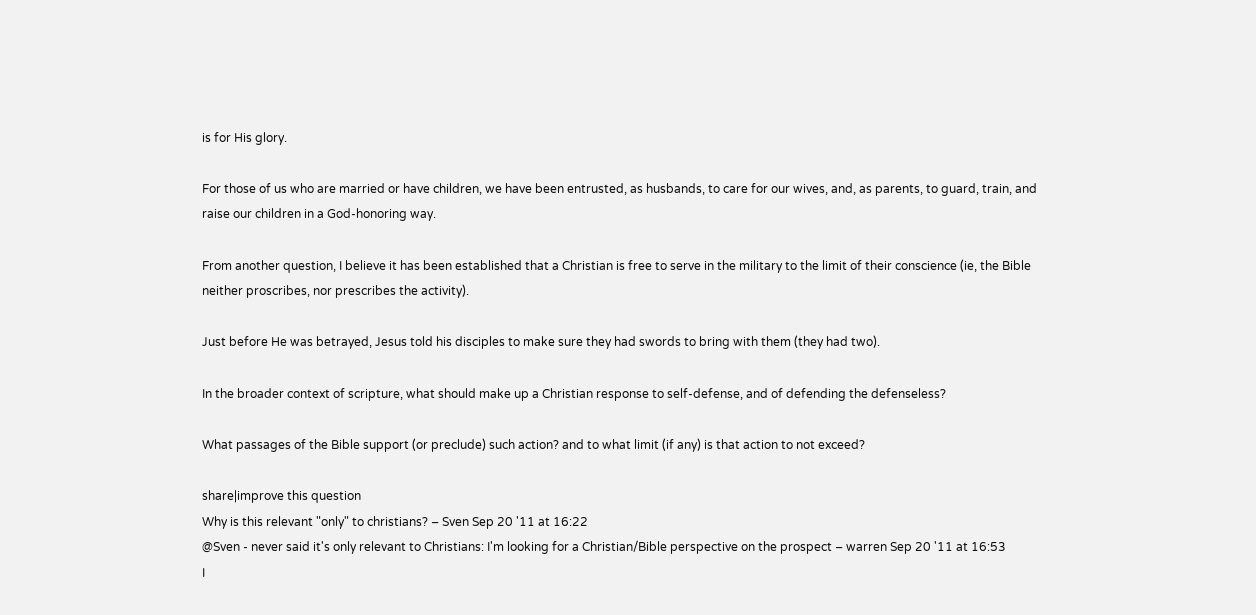is for His glory.

For those of us who are married or have children, we have been entrusted, as husbands, to care for our wives, and, as parents, to guard, train, and raise our children in a God-honoring way.

From another question, I believe it has been established that a Christian is free to serve in the military to the limit of their conscience (ie, the Bible neither proscribes, nor prescribes the activity).

Just before He was betrayed, Jesus told his disciples to make sure they had swords to bring with them (they had two).

In the broader context of scripture, what should make up a Christian response to self-defense, and of defending the defenseless?

What passages of the Bible support (or preclude) such action? and to what limit (if any) is that action to not exceed?

share|improve this question
Why is this relevant "only" to christians? – Sven Sep 20 '11 at 16:22
@Sven - never said it's only relevant to Christians: I'm looking for a Christian/Bible perspective on the prospect – warren Sep 20 '11 at 16:53
I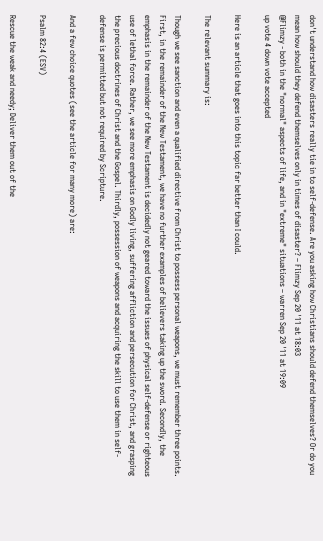don't understand how disasters really tie in to self-defense. Are you asking how Christians should defend themselves? Or do you mean how should they defend themselves only in times of disaster? – Flimzy Sep 20 '11 at 18:03
@Flimzy - both in the "normal" aspects of life, and in "extreme" situations – warren Sep 20 '11 at 19:09
up vote 4 down vote accepted

Here is an article that goes into this topic far better than I could.

The relevant summary is:

Though we see sanction and even a qualified directive from Christ to possess personal weapons, we must remember three points. First, in the remainder of the New Testament, we have no further examples of believers taking up the sword. Secondly, the emphasis in the remainder of the New Testament is decidedly not geared toward the issues of physical self-defense or righteous use of lethal force. Rather, we see more emphasis on Godly living, suffering affliction and persecution for Christ, and grasping the precious doctrines of Christ and the Gospel. Thirdly, possession of weapons and acquiring the skill to use them in self-defense is permitted but not required by Scripture.

And a few choice quotes (see the article for many more) are:

Psalm 82:4 (ESV)

Rescue the weak and needy; Deliver them out of the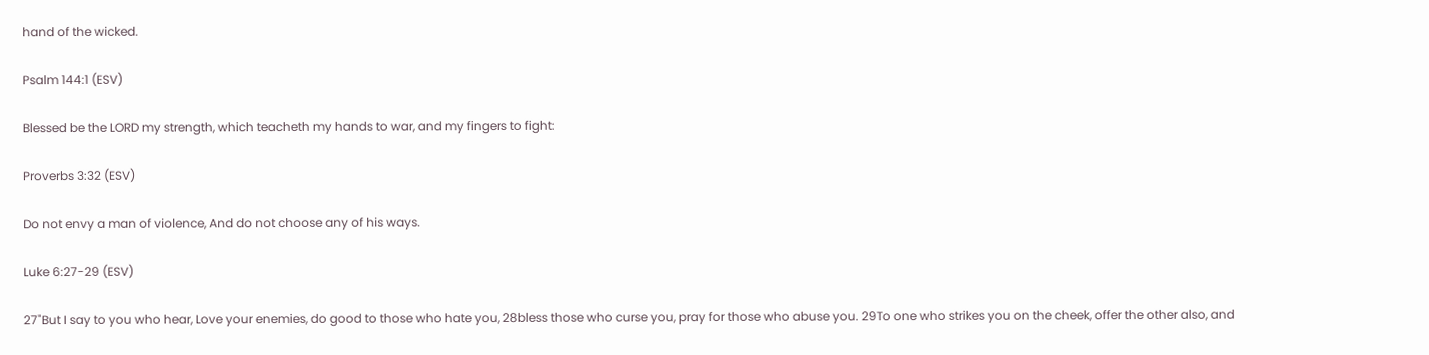hand of the wicked.

Psalm 144:1 (ESV)

Blessed be the LORD my strength, which teacheth my hands to war, and my fingers to fight:

Proverbs 3:32 (ESV)

Do not envy a man of violence, And do not choose any of his ways.

Luke 6:27-29 (ESV)

27"But I say to you who hear, Love your enemies, do good to those who hate you, 28bless those who curse you, pray for those who abuse you. 29To one who strikes you on the cheek, offer the other also, and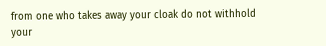from one who takes away your cloak do not withhold your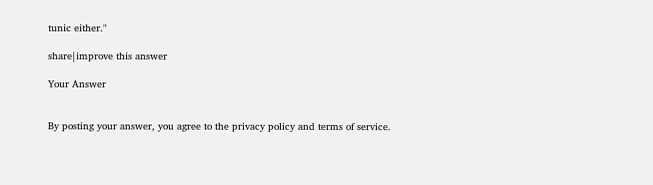tunic either."

share|improve this answer

Your Answer


By posting your answer, you agree to the privacy policy and terms of service.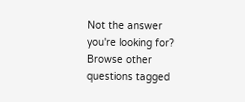Not the answer you're looking for? Browse other questions tagged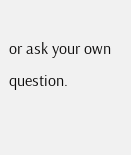or ask your own question.